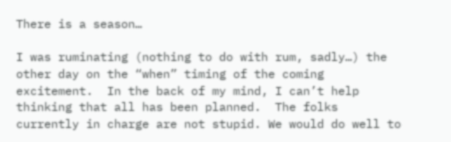There is a season…

I was ruminating (nothing to do with rum, sadly…) the other day on the “when” timing of the coming excitement.  In the back of my mind, I can’t help thinking that all has been planned.  The folks currently in charge are not stupid. We would do well to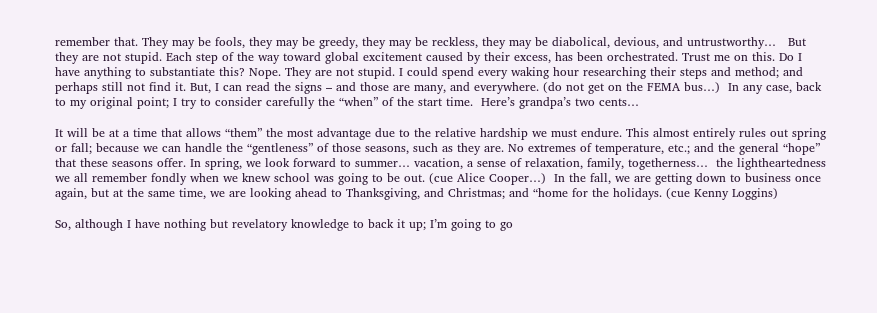remember that. They may be fools, they may be greedy, they may be reckless, they may be diabolical, devious, and untrustworthy…   But they are not stupid. Each step of the way toward global excitement caused by their excess, has been orchestrated. Trust me on this. Do I have anything to substantiate this? Nope. They are not stupid. I could spend every waking hour researching their steps and method; and perhaps still not find it. But, I can read the signs – and those are many, and everywhere. (do not get on the FEMA bus…)  In any case, back to my original point; I try to consider carefully the “when” of the start time.  Here’s grandpa’s two cents…

It will be at a time that allows “them” the most advantage due to the relative hardship we must endure. This almost entirely rules out spring or fall; because we can handle the “gentleness” of those seasons, such as they are. No extremes of temperature, etc.; and the general “hope” that these seasons offer. In spring, we look forward to summer… vacation, a sense of relaxation, family, togetherness…  the lightheartedness we all remember fondly when we knew school was going to be out. (cue Alice Cooper…)  In the fall, we are getting down to business once again, but at the same time, we are looking ahead to Thanksgiving, and Christmas; and “home for the holidays. (cue Kenny Loggins)

So, although I have nothing but revelatory knowledge to back it up; I’m going to go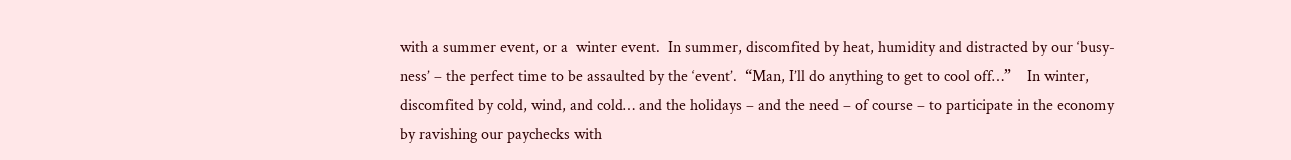with a summer event, or a  winter event.  In summer, discomfited by heat, humidity and distracted by our ‘busy-ness’ – the perfect time to be assaulted by the ‘event’.  “Man, I’ll do anything to get to cool off…”    In winter, discomfited by cold, wind, and cold… and the holidays – and the need – of course – to participate in the economy by ravishing our paychecks with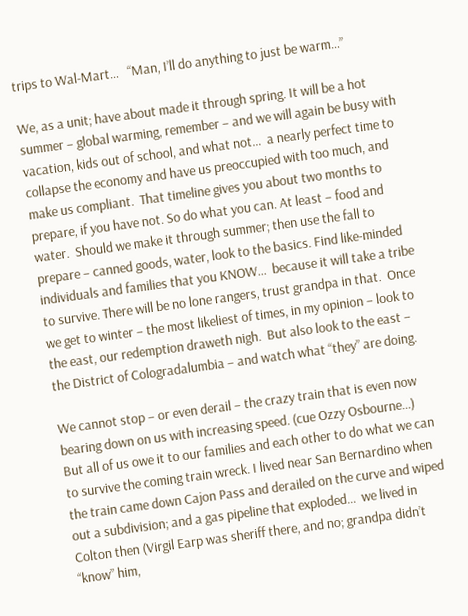trips to Wal-Mart…   “Man, I’ll do anything to just be warm…”

We, as a unit; have about made it through spring. It will be a hot summer – global warming, remember – and we will again be busy with vacation, kids out of school, and what not…  a nearly perfect time to collapse the economy and have us preoccupied with too much, and make us compliant.  That timeline gives you about two months to prepare, if you have not. So do what you can. At least – food and water.  Should we make it through summer; then use the fall to prepare – canned goods, water, look to the basics. Find like-minded individuals and families that you KNOW…  because it will take a tribe to survive. There will be no lone rangers, trust grandpa in that.  Once we get to winter – the most likeliest of times, in my opinion – look to the east, our redemption draweth nigh.  But also look to the east – the District of Cologradalumbia – and watch what “they” are doing.

We cannot stop – or even derail – the crazy train that is even now bearing down on us with increasing speed. (cue Ozzy Osbourne…)  But all of us owe it to our families and each other to do what we can to survive the coming train wreck. I lived near San Bernardino when the train came down Cajon Pass and derailed on the curve and wiped out a subdivision; and a gas pipeline that exploded…  we lived in Colton then (Virgil Earp was sheriff there, and no; grandpa didn’t “know” him,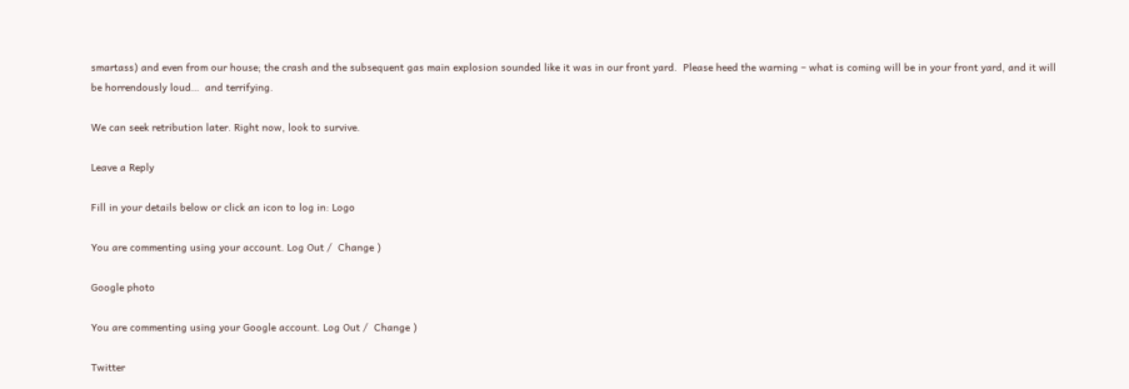smartass) and even from our house; the crash and the subsequent gas main explosion sounded like it was in our front yard.  Please heed the warning – what is coming will be in your front yard, and it will be horrendously loud…  and terrifying.

We can seek retribution later. Right now, look to survive.

Leave a Reply

Fill in your details below or click an icon to log in: Logo

You are commenting using your account. Log Out /  Change )

Google photo

You are commenting using your Google account. Log Out /  Change )

Twitter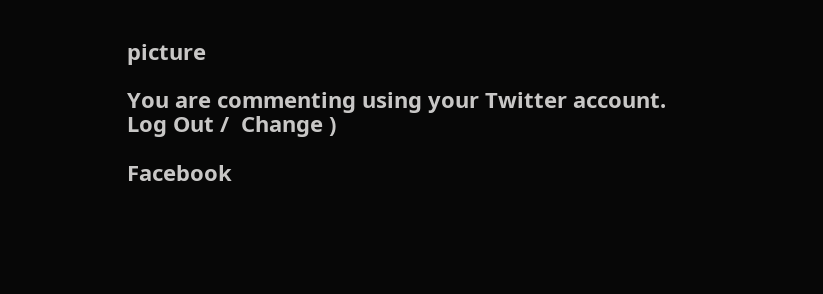picture

You are commenting using your Twitter account. Log Out /  Change )

Facebook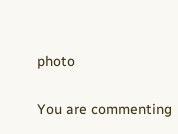photo

You are commenting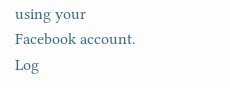using your Facebook account. Log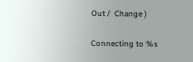Out /  Change )

Connecting to %s